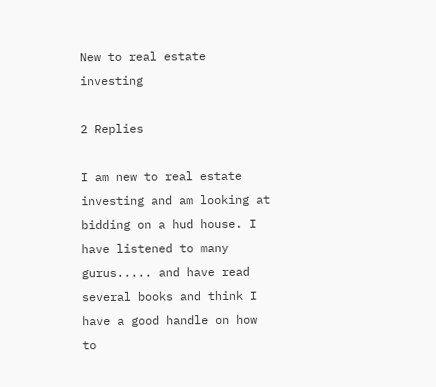New to real estate investing

2 Replies

I am new to real estate investing and am looking at bidding on a hud house. I have listened to many gurus..... and have read several books and think I have a good handle on how to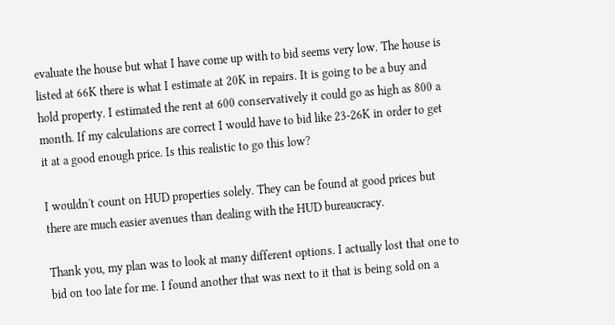evaluate the house but what I have come up with to bid seems very low. The house is listed at 66K there is what I estimate at 20K in repairs. It is going to be a buy and hold property. I estimated the rent at 600 conservatively it could go as high as 800 a month. If my calculations are correct I would have to bid like 23-26K in order to get it at a good enough price. Is this realistic to go this low?

I wouldn't count on HUD properties solely. They can be found at good prices but there are much easier avenues than dealing with the HUD bureaucracy.

Thank you, my plan was to look at many different options. I actually lost that one to bid on too late for me. I found another that was next to it that is being sold on a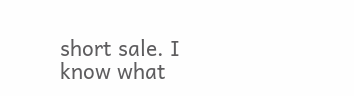short sale. I know what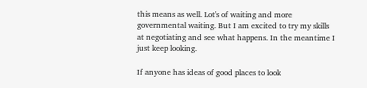this means as well. Lot's of waiting and more governmental waiting. But I am excited to try my skills at negotiating and see what happens. In the meantime I just keep looking.

If anyone has ideas of good places to look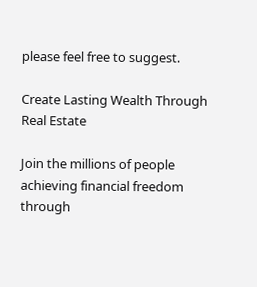please feel free to suggest.

Create Lasting Wealth Through Real Estate

Join the millions of people achieving financial freedom through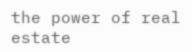the power of real estate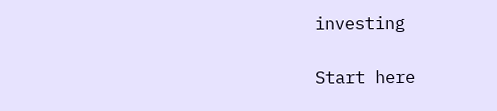investing

Start here